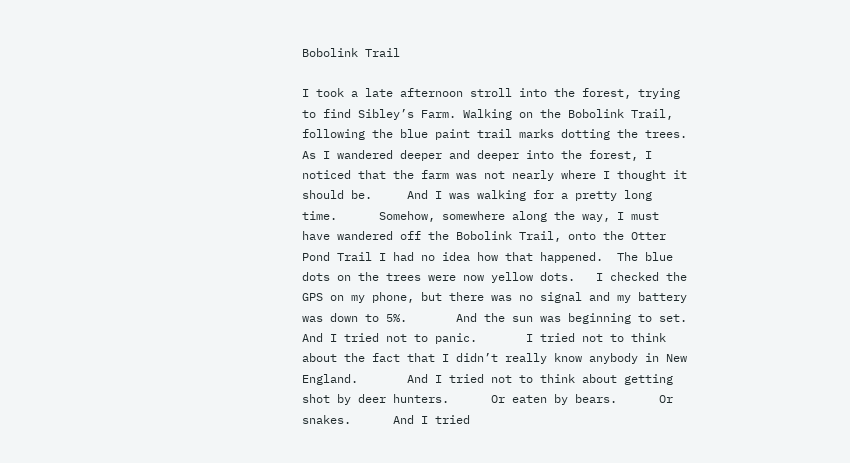Bobolink Trail

I took a late afternoon stroll into the forest, trying to find Sibley’s Farm. Walking on the Bobolink Trail, following the blue paint trail marks dotting the trees.      As I wandered deeper and deeper into the forest, I noticed that the farm was not nearly where I thought it should be.     And I was walking for a pretty long time.      Somehow, somewhere along the way, I must have wandered off the Bobolink Trail, onto the Otter Pond Trail I had no idea how that happened.  The blue dots on the trees were now yellow dots.   I checked the GPS on my phone, but there was no signal and my battery was down to 5%.       And the sun was beginning to set.      And I tried not to panic.       I tried not to think about the fact that I didn’t really know anybody in New England.       And I tried not to think about getting shot by deer hunters.      Or eaten by bears.      Or snakes.      And I tried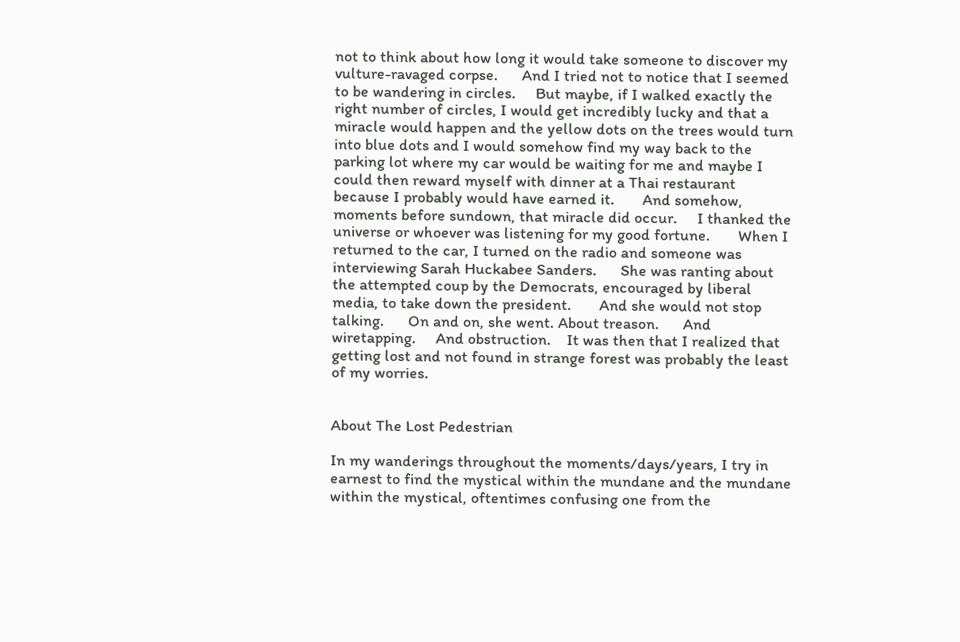not to think about how long it would take someone to discover my vulture-ravaged corpse.      And I tried not to notice that I seemed to be wandering in circles.     But maybe, if I walked exactly the right number of circles, I would get incredibly lucky and that a miracle would happen and the yellow dots on the trees would turn into blue dots and I would somehow find my way back to the parking lot where my car would be waiting for me and maybe I could then reward myself with dinner at a Thai restaurant because I probably would have earned it.       And somehow, moments before sundown, that miracle did occur.     I thanked the universe or whoever was listening for my good fortune.       When I returned to the car, I turned on the radio and someone was interviewing Sarah Huckabee Sanders.      She was ranting about the attempted coup by the Democrats, encouraged by liberal media, to take down the president.       And she would not stop talking.      On and on, she went. About treason.      And wiretapping.     And obstruction.    It was then that I realized that getting lost and not found in strange forest was probably the least of my worries.


About The Lost Pedestrian

In my wanderings throughout the moments/days/years, I try in earnest to find the mystical within the mundane and the mundane within the mystical, oftentimes confusing one from the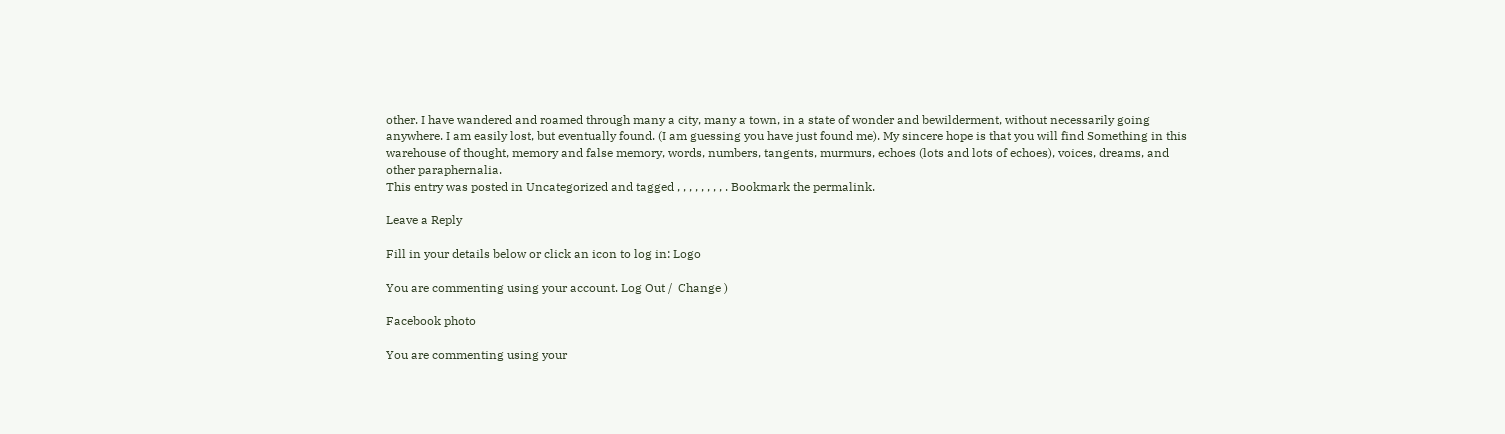other. I have wandered and roamed through many a city, many a town, in a state of wonder and bewilderment, without necessarily going anywhere. I am easily lost, but eventually found. (I am guessing you have just found me). My sincere hope is that you will find Something in this warehouse of thought, memory and false memory, words, numbers, tangents, murmurs, echoes (lots and lots of echoes), voices, dreams, and other paraphernalia.
This entry was posted in Uncategorized and tagged , , , , , , , , . Bookmark the permalink.

Leave a Reply

Fill in your details below or click an icon to log in: Logo

You are commenting using your account. Log Out /  Change )

Facebook photo

You are commenting using your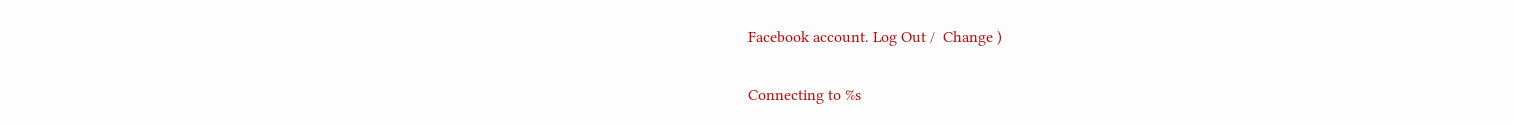Facebook account. Log Out /  Change )

Connecting to %s